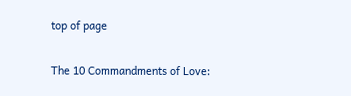top of page

The 10 Commandments of Love: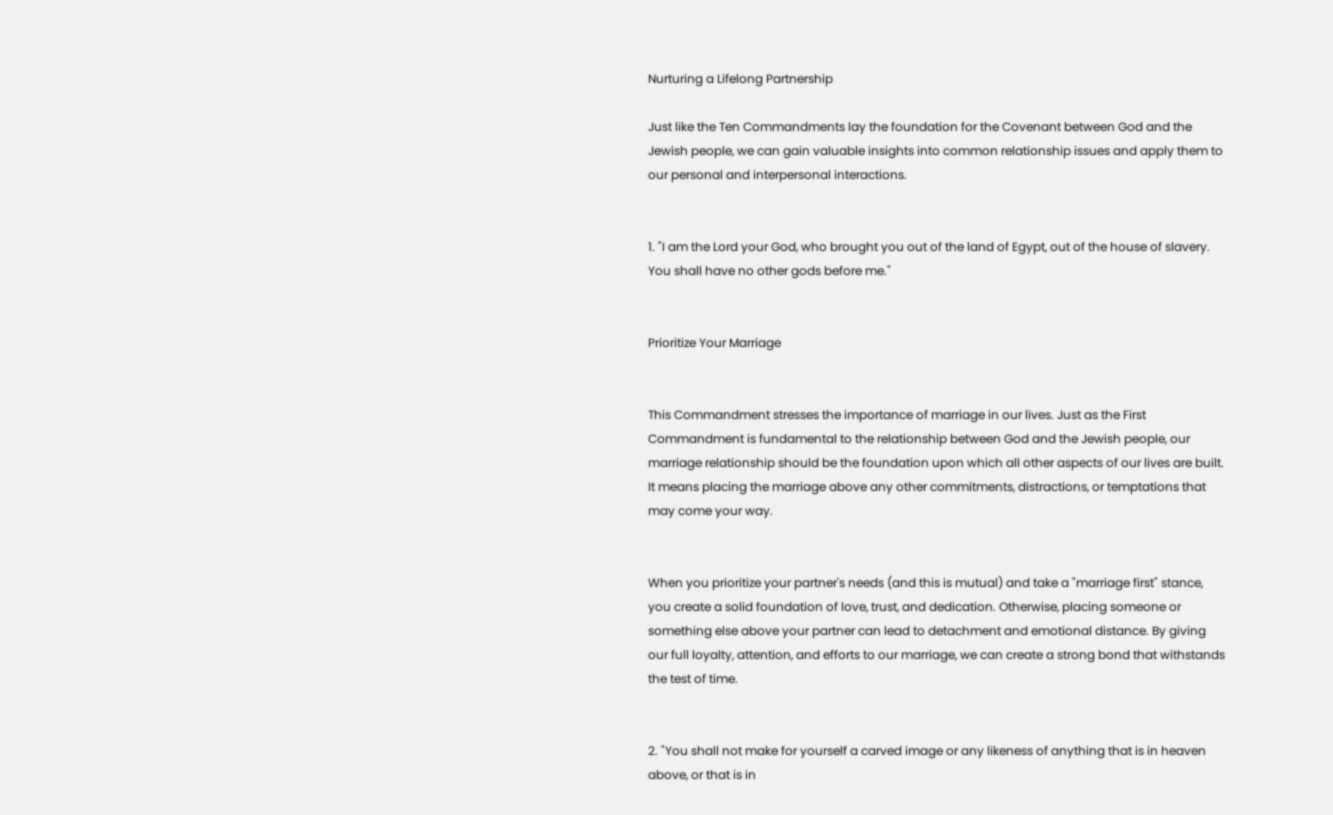Nurturing a Lifelong Partnership

Just like the Ten Commandments lay the foundation for the Covenant between God and the Jewish people, we can gain valuable insights into common relationship issues and apply them to our personal and interpersonal interactions.


1. "I am the Lord your God, who brought you out of the land of Egypt, out of the house of slavery. You shall have no other gods before me."


Prioritize Your Marriage


This Commandment stresses the importance of marriage in our lives. Just as the First Commandment is fundamental to the relationship between God and the Jewish people, our marriage relationship should be the foundation upon which all other aspects of our lives are built. It means placing the marriage above any other commitments, distractions, or temptations that may come your way.


When you prioritize your partner's needs (and this is mutual) and take a "marriage first" stance, you create a solid foundation of love, trust, and dedication. Otherwise, placing someone or something else above your partner can lead to detachment and emotional distance. By giving our full loyalty, attention, and efforts to our marriage, we can create a strong bond that withstands the test of time.


2. "You shall not make for yourself a carved image or any likeness of anything that is in heaven above, or that is in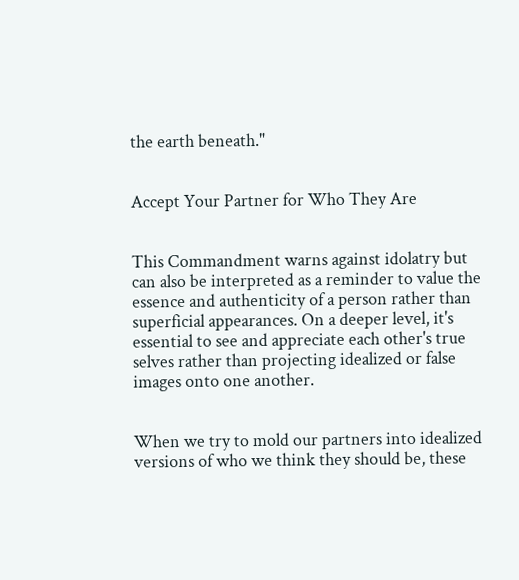the earth beneath."


Accept Your Partner for Who They Are


This Commandment warns against idolatry but can also be interpreted as a reminder to value the essence and authenticity of a person rather than superficial appearances. On a deeper level, it's essential to see and appreciate each other's true selves rather than projecting idealized or false images onto one another.


When we try to mold our partners into idealized versions of who we think they should be, these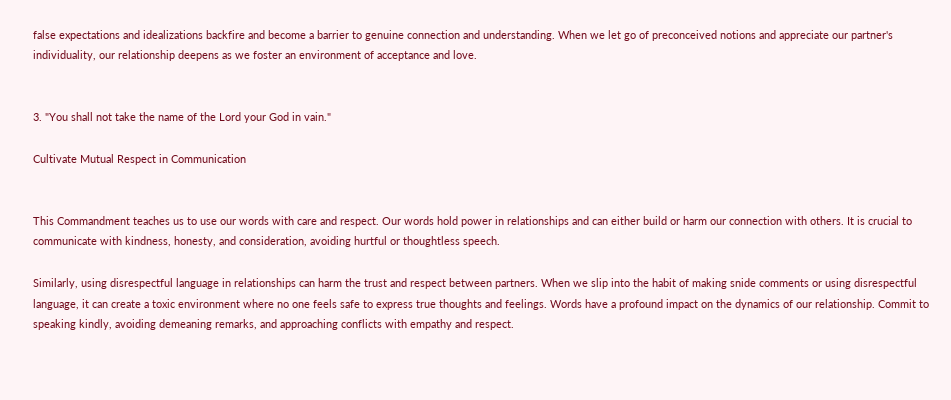false expectations and idealizations backfire and become a barrier to genuine connection and understanding. When we let go of preconceived notions and appreciate our partner's individuality, our relationship deepens as we foster an environment of acceptance and love.


3. "You shall not take the name of the Lord your God in vain."

Cultivate Mutual Respect in Communication


This Commandment teaches us to use our words with care and respect. Our words hold power in relationships and can either build or harm our connection with others. It is crucial to communicate with kindness, honesty, and consideration, avoiding hurtful or thoughtless speech.

Similarly, using disrespectful language in relationships can harm the trust and respect between partners. When we slip into the habit of making snide comments or using disrespectful language, it can create a toxic environment where no one feels safe to express true thoughts and feelings. Words have a profound impact on the dynamics of our relationship. Commit to speaking kindly, avoiding demeaning remarks, and approaching conflicts with empathy and respect.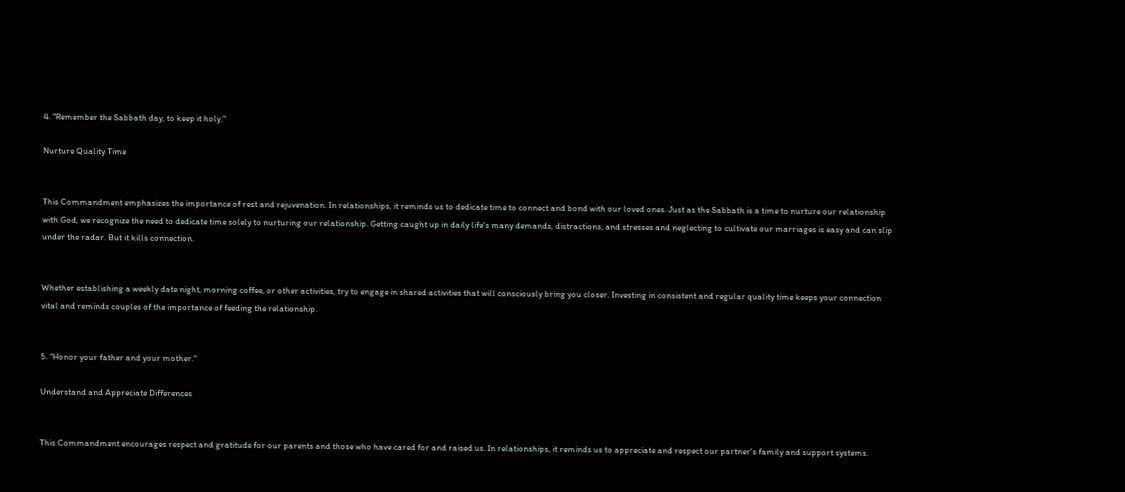4. "Remember the Sabbath day, to keep it holy."

Nurture Quality Time


This Commandment emphasizes the importance of rest and rejuvenation. In relationships, it reminds us to dedicate time to connect and bond with our loved ones. Just as the Sabbath is a time to nurture our relationship with God, we recognize the need to dedicate time solely to nurturing our relationship. Getting caught up in daily life's many demands, distractions, and stresses and neglecting to cultivate our marriages is easy and can slip under the radar. But it kills connection.


Whether establishing a weekly date night, morning coffee, or other activities, try to engage in shared activities that will consciously bring you closer. Investing in consistent and regular quality time keeps your connection vital and reminds couples of the importance of feeding the relationship.


5. "Honor your father and your mother."

Understand and Appreciate Differences


This Commandment encourages respect and gratitude for our parents and those who have cared for and raised us. In relationships, it reminds us to appreciate and respect our partner's family and support systems.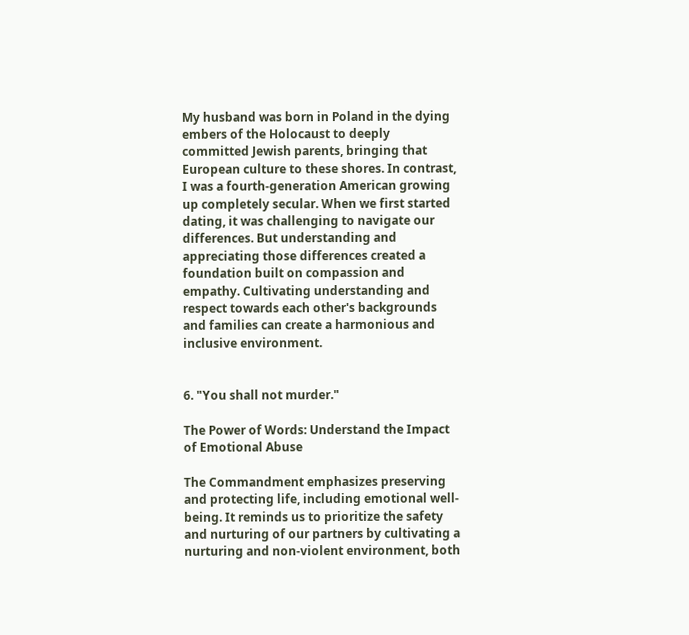My husband was born in Poland in the dying embers of the Holocaust to deeply committed Jewish parents, bringing that European culture to these shores. In contrast, I was a fourth-generation American growing up completely secular. When we first started dating, it was challenging to navigate our differences. But understanding and appreciating those differences created a foundation built on compassion and empathy. Cultivating understanding and respect towards each other's backgrounds and families can create a harmonious and inclusive environment.


6. "You shall not murder."

The Power of Words: Understand the Impact of Emotional Abuse

The Commandment emphasizes preserving and protecting life, including emotional well-being. It reminds us to prioritize the safety and nurturing of our partners by cultivating a nurturing and non-violent environment, both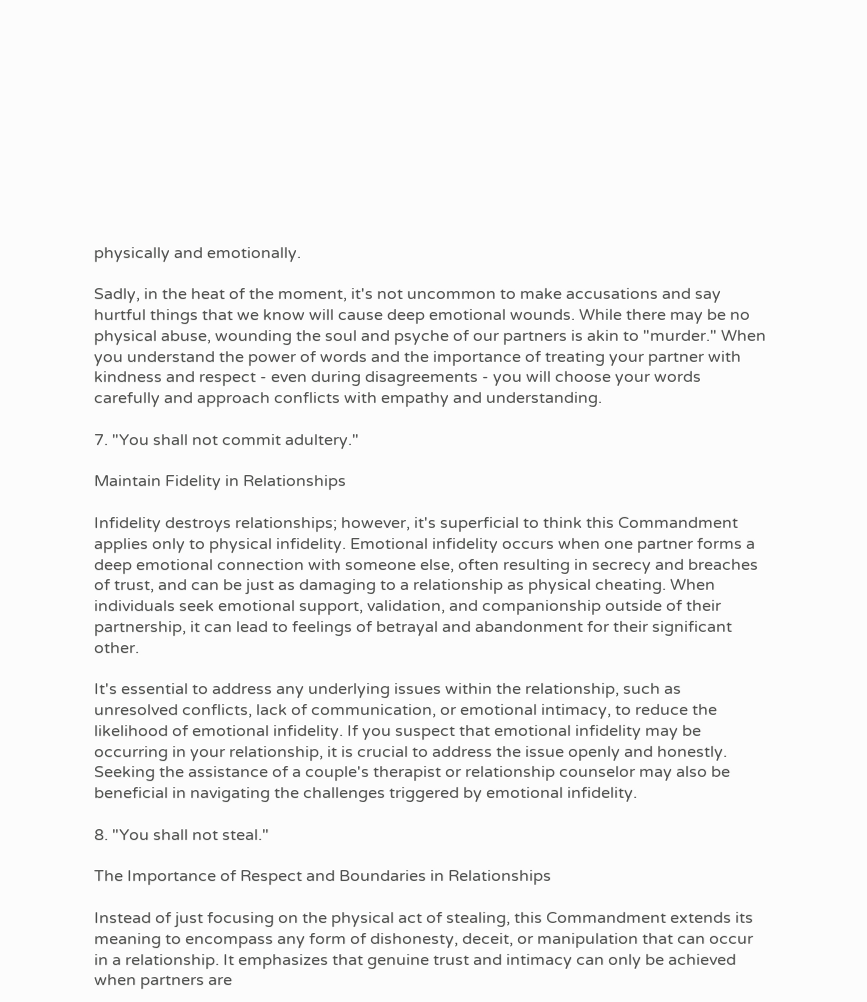physically and emotionally.

Sadly, in the heat of the moment, it's not uncommon to make accusations and say hurtful things that we know will cause deep emotional wounds. While there may be no physical abuse, wounding the soul and psyche of our partners is akin to "murder." When you understand the power of words and the importance of treating your partner with kindness and respect - even during disagreements - you will choose your words carefully and approach conflicts with empathy and understanding.

7. "You shall not commit adultery."

Maintain Fidelity in Relationships

Infidelity destroys relationships; however, it's superficial to think this Commandment applies only to physical infidelity. Emotional infidelity occurs when one partner forms a deep emotional connection with someone else, often resulting in secrecy and breaches of trust, and can be just as damaging to a relationship as physical cheating. When individuals seek emotional support, validation, and companionship outside of their partnership, it can lead to feelings of betrayal and abandonment for their significant other.

It's essential to address any underlying issues within the relationship, such as unresolved conflicts, lack of communication, or emotional intimacy, to reduce the likelihood of emotional infidelity. If you suspect that emotional infidelity may be occurring in your relationship, it is crucial to address the issue openly and honestly. Seeking the assistance of a couple's therapist or relationship counselor may also be beneficial in navigating the challenges triggered by emotional infidelity.

8. "You shall not steal."

The Importance of Respect and Boundaries in Relationships

Instead of just focusing on the physical act of stealing, this Commandment extends its meaning to encompass any form of dishonesty, deceit, or manipulation that can occur in a relationship. It emphasizes that genuine trust and intimacy can only be achieved when partners are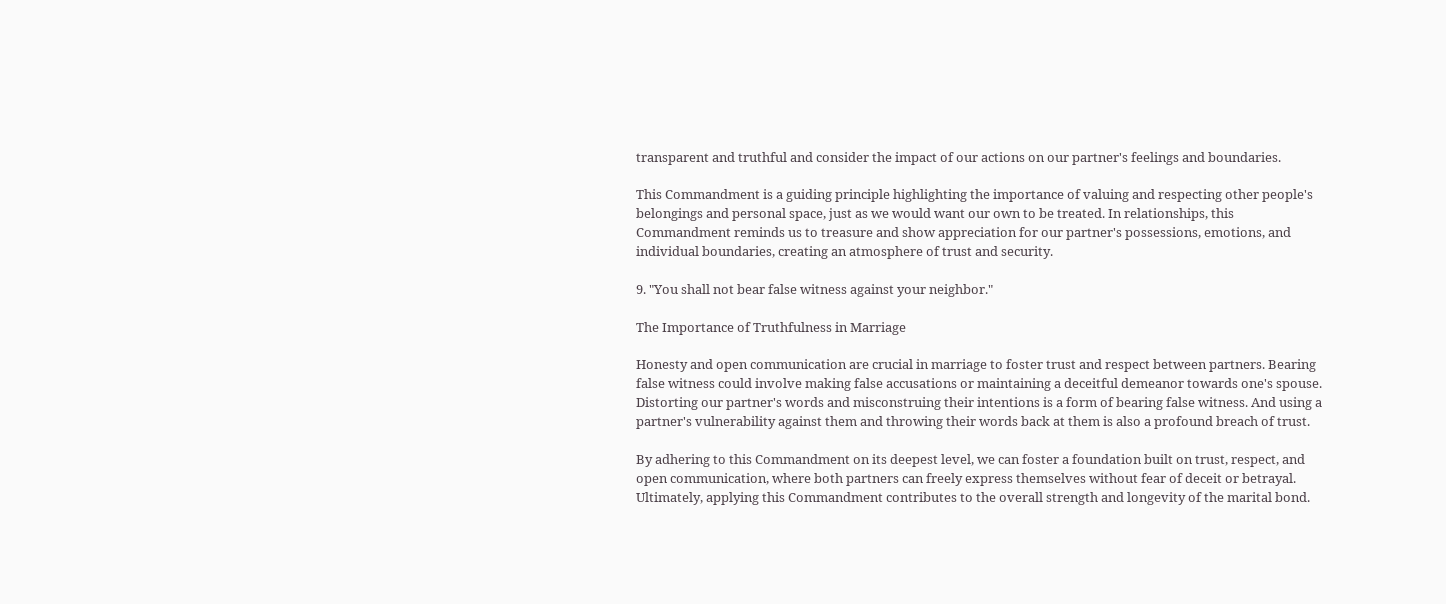transparent and truthful and consider the impact of our actions on our partner's feelings and boundaries.

This Commandment is a guiding principle highlighting the importance of valuing and respecting other people's belongings and personal space, just as we would want our own to be treated. In relationships, this Commandment reminds us to treasure and show appreciation for our partner's possessions, emotions, and individual boundaries, creating an atmosphere of trust and security.

9. "You shall not bear false witness against your neighbor."

The Importance of Truthfulness in Marriage

Honesty and open communication are crucial in marriage to foster trust and respect between partners. Bearing false witness could involve making false accusations or maintaining a deceitful demeanor towards one's spouse. Distorting our partner's words and misconstruing their intentions is a form of bearing false witness. And using a partner's vulnerability against them and throwing their words back at them is also a profound breach of trust.

By adhering to this Commandment on its deepest level, we can foster a foundation built on trust, respect, and open communication, where both partners can freely express themselves without fear of deceit or betrayal. Ultimately, applying this Commandment contributes to the overall strength and longevity of the marital bond.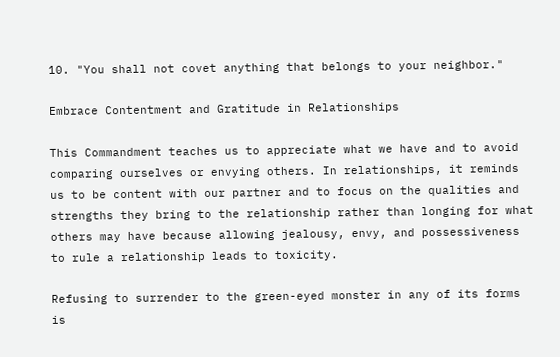10. "You shall not covet anything that belongs to your neighbor."

Embrace Contentment and Gratitude in Relationships

This Commandment teaches us to appreciate what we have and to avoid comparing ourselves or envying others. In relationships, it reminds us to be content with our partner and to focus on the qualities and strengths they bring to the relationship rather than longing for what others may have because allowing jealousy, envy, and possessiveness to rule a relationship leads to toxicity.

Refusing to surrender to the green-eyed monster in any of its forms is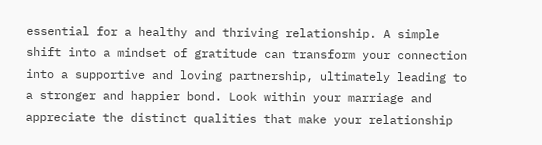essential for a healthy and thriving relationship. A simple shift into a mindset of gratitude can transform your connection into a supportive and loving partnership, ultimately leading to a stronger and happier bond. Look within your marriage and appreciate the distinct qualities that make your relationship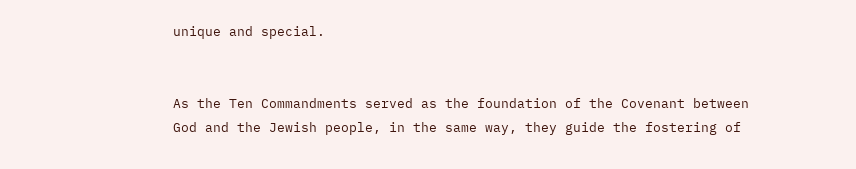unique and special.


As the Ten Commandments served as the foundation of the Covenant between God and the Jewish people, in the same way, they guide the fostering of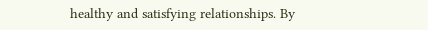healthy and satisfying relationships. By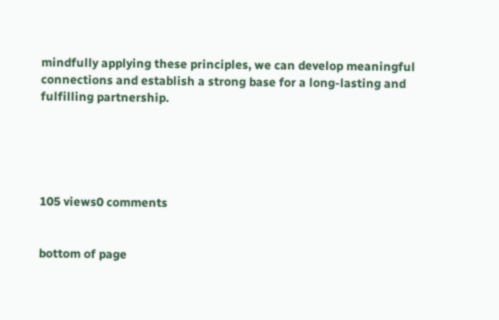mindfully applying these principles, we can develop meaningful connections and establish a strong base for a long-lasting and fulfilling partnership.





105 views0 comments


bottom of page